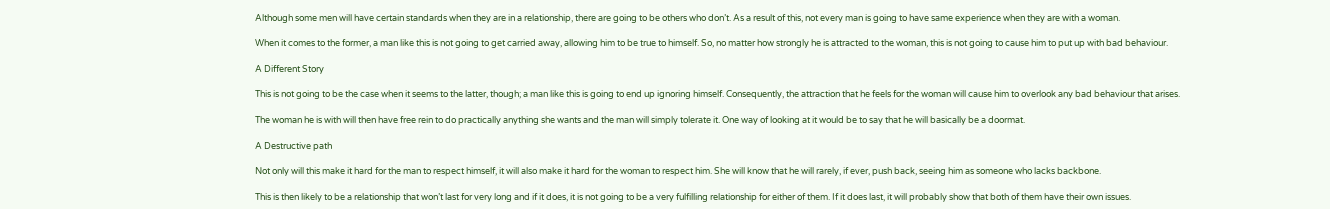Although some men will have certain standards when they are in a relationship, there are going to be others who don’t. As a result of this, not every man is going to have same experience when they are with a woman.

When it comes to the former, a man like this is not going to get carried away, allowing him to be true to himself. So, no matter how strongly he is attracted to the woman, this is not going to cause him to put up with bad behaviour.

A Different Story

This is not going to be the case when it seems to the latter, though; a man like this is going to end up ignoring himself. Consequently, the attraction that he feels for the woman will cause him to overlook any bad behaviour that arises.

The woman he is with will then have free rein to do practically anything she wants and the man will simply tolerate it. One way of looking at it would be to say that he will basically be a doormat.

A Destructive path

Not only will this make it hard for the man to respect himself, it will also make it hard for the woman to respect him. She will know that he will rarely, if ever, push back, seeing him as someone who lacks backbone.

This is then likely to be a relationship that won’t last for very long and if it does, it is not going to be a very fulfilling relationship for either of them. If it does last, it will probably show that both of them have their own issues.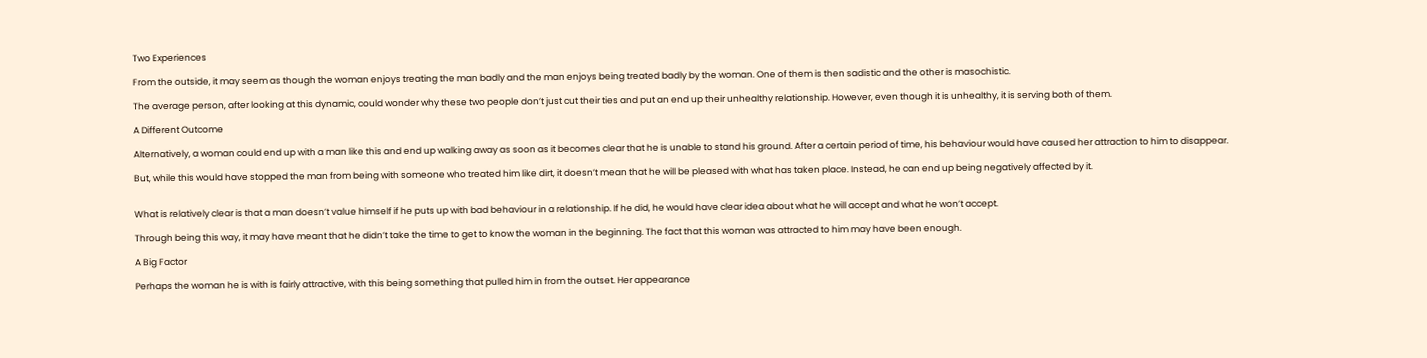Two Experiences

From the outside, it may seem as though the woman enjoys treating the man badly and the man enjoys being treated badly by the woman. One of them is then sadistic and the other is masochistic.

The average person, after looking at this dynamic, could wonder why these two people don’t just cut their ties and put an end up their unhealthy relationship. However, even though it is unhealthy, it is serving both of them.

A Different Outcome

Alternatively, a woman could end up with a man like this and end up walking away as soon as it becomes clear that he is unable to stand his ground. After a certain period of time, his behaviour would have caused her attraction to him to disappear.

But, while this would have stopped the man from being with someone who treated him like dirt, it doesn’t mean that he will be pleased with what has taken place. Instead, he can end up being negatively affected by it.


What is relatively clear is that a man doesn’t value himself if he puts up with bad behaviour in a relationship. If he did, he would have clear idea about what he will accept and what he won’t accept.

Through being this way, it may have meant that he didn’t take the time to get to know the woman in the beginning. The fact that this woman was attracted to him may have been enough.

A Big Factor

Perhaps the woman he is with is fairly attractive, with this being something that pulled him in from the outset. Her appearance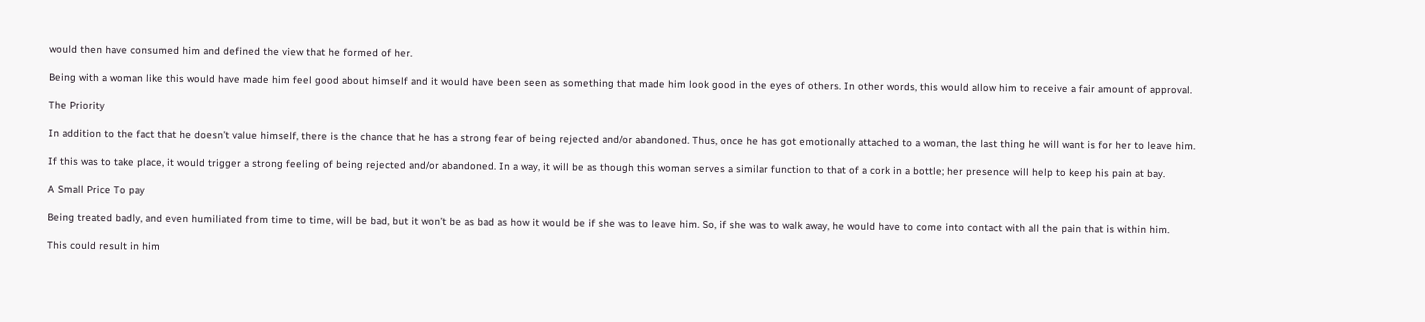would then have consumed him and defined the view that he formed of her.

Being with a woman like this would have made him feel good about himself and it would have been seen as something that made him look good in the eyes of others. In other words, this would allow him to receive a fair amount of approval.

The Priority

In addition to the fact that he doesn’t value himself, there is the chance that he has a strong fear of being rejected and/or abandoned. Thus, once he has got emotionally attached to a woman, the last thing he will want is for her to leave him.

If this was to take place, it would trigger a strong feeling of being rejected and/or abandoned. In a way, it will be as though this woman serves a similar function to that of a cork in a bottle; her presence will help to keep his pain at bay.

A Small Price To pay

Being treated badly, and even humiliated from time to time, will be bad, but it won’t be as bad as how it would be if she was to leave him. So, if she was to walk away, he would have to come into contact with all the pain that is within him.

This could result in him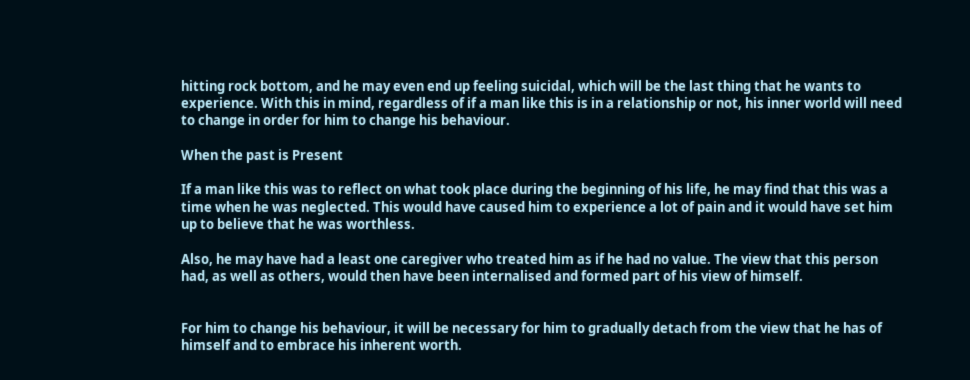hitting rock bottom, and he may even end up feeling suicidal, which will be the last thing that he wants to experience. With this in mind, regardless of if a man like this is in a relationship or not, his inner world will need to change in order for him to change his behaviour.

When the past is Present

If a man like this was to reflect on what took place during the beginning of his life, he may find that this was a time when he was neglected. This would have caused him to experience a lot of pain and it would have set him up to believe that he was worthless.

Also, he may have had a least one caregiver who treated him as if he had no value. The view that this person had, as well as others, would then have been internalised and formed part of his view of himself.


For him to change his behaviour, it will be necessary for him to gradually detach from the view that he has of himself and to embrace his inherent worth.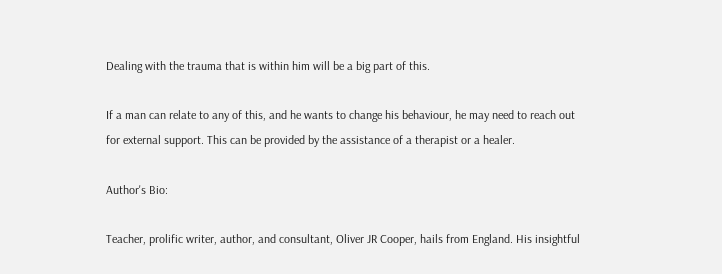Dealing with the trauma that is within him will be a big part of this.

If a man can relate to any of this, and he wants to change his behaviour, he may need to reach out for external support. This can be provided by the assistance of a therapist or a healer.

Author's Bio:

Teacher, prolific writer, author, and consultant, Oliver JR Cooper, hails from England. His insightful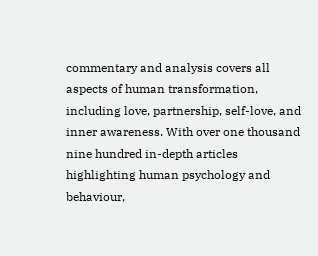commentary and analysis covers all aspects of human transformation, including love, partnership, self-love, and inner awareness. With over one thousand nine hundred in-depth articles highlighting human psychology and behaviour,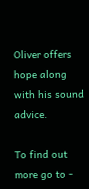Oliver offers hope along with his sound advice.

To find out more go to -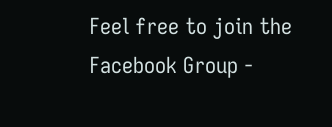Feel free to join the Facebook Group -